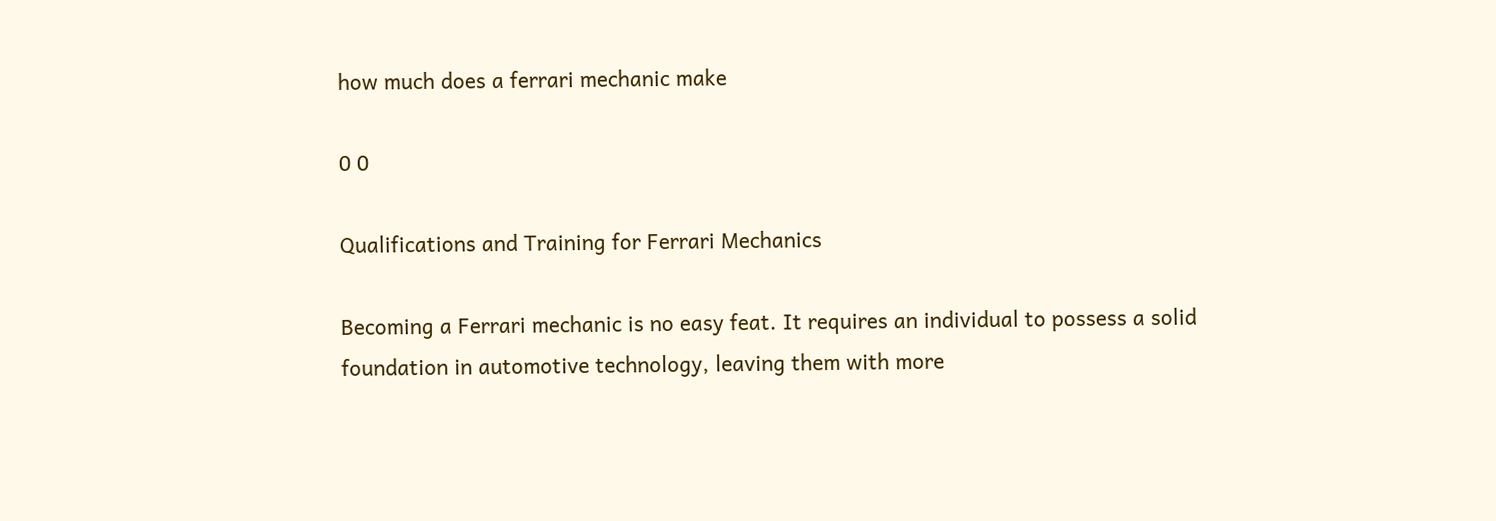how much does a ferrari mechanic make

0 0

Qualifications and Training for Ferrari Mechanics

Becoming a Ferrari mechanic is no easy feat. It requires an individual to possess a solid foundation in automotive technology, leaving them with more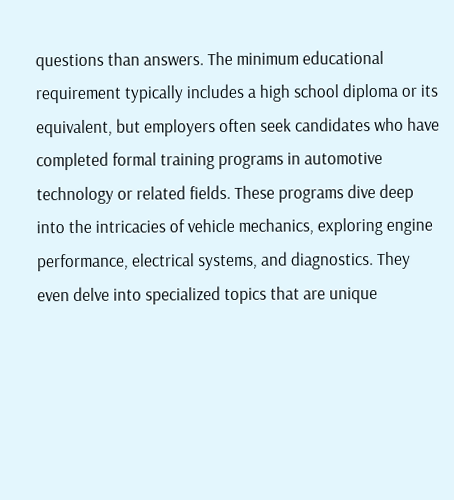questions than answers. The minimum educational requirement typically includes a high school diploma or its equivalent, but employers often seek candidates who have completed formal training programs in automotive technology or related fields. These programs dive deep into the intricacies of vehicle mechanics, exploring engine performance, electrical systems, and diagnostics. They even delve into specialized topics that are unique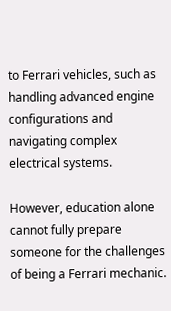to Ferrari vehicles, such as handling advanced engine configurations and navigating complex electrical systems.

However, education alone cannot fully prepare someone for the challenges of being a Ferrari mechanic.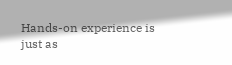Hands-on experience is just as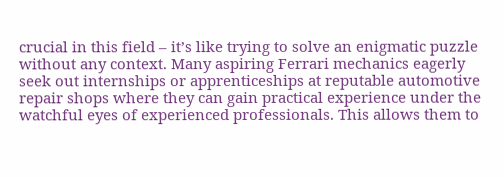crucial in this field – it’s like trying to solve an enigmatic puzzle without any context. Many aspiring Ferrari mechanics eagerly seek out internships or apprenticeships at reputable automotive repair shops where they can gain practical experience under the watchful eyes of experienced professionals. This allows them to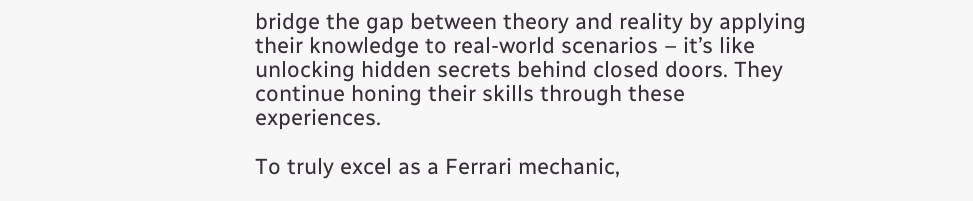bridge the gap between theory and reality by applying their knowledge to real-world scenarios – it’s like unlocking hidden secrets behind closed doors. They continue honing their skills through these experiences.

To truly excel as a Ferrari mechanic,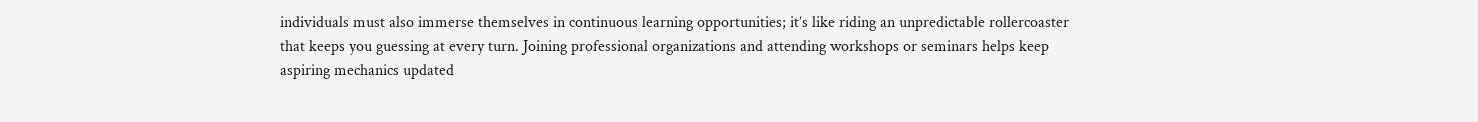individuals must also immerse themselves in continuous learning opportunities; it’s like riding an unpredictable rollercoaster that keeps you guessing at every turn. Joining professional organizations and attending workshops or seminars helps keep aspiring mechanics updated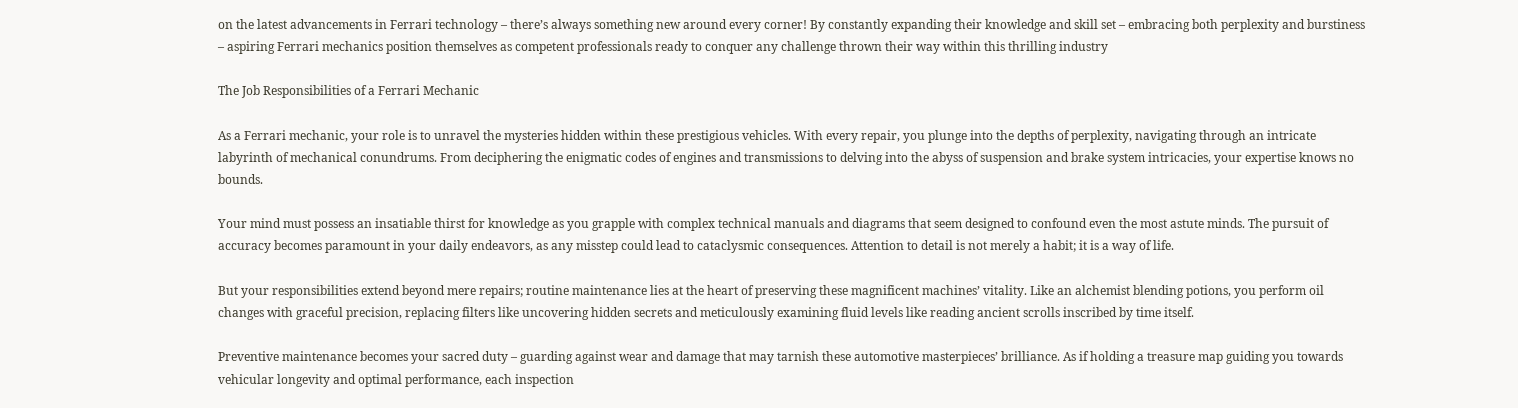on the latest advancements in Ferrari technology – there’s always something new around every corner! By constantly expanding their knowledge and skill set – embracing both perplexity and burstiness – aspiring Ferrari mechanics position themselves as competent professionals ready to conquer any challenge thrown their way within this thrilling industry

The Job Responsibilities of a Ferrari Mechanic

As a Ferrari mechanic, your role is to unravel the mysteries hidden within these prestigious vehicles. With every repair, you plunge into the depths of perplexity, navigating through an intricate labyrinth of mechanical conundrums. From deciphering the enigmatic codes of engines and transmissions to delving into the abyss of suspension and brake system intricacies, your expertise knows no bounds.

Your mind must possess an insatiable thirst for knowledge as you grapple with complex technical manuals and diagrams that seem designed to confound even the most astute minds. The pursuit of accuracy becomes paramount in your daily endeavors, as any misstep could lead to cataclysmic consequences. Attention to detail is not merely a habit; it is a way of life.

But your responsibilities extend beyond mere repairs; routine maintenance lies at the heart of preserving these magnificent machines’ vitality. Like an alchemist blending potions, you perform oil changes with graceful precision, replacing filters like uncovering hidden secrets and meticulously examining fluid levels like reading ancient scrolls inscribed by time itself.

Preventive maintenance becomes your sacred duty – guarding against wear and damage that may tarnish these automotive masterpieces’ brilliance. As if holding a treasure map guiding you towards vehicular longevity and optimal performance, each inspection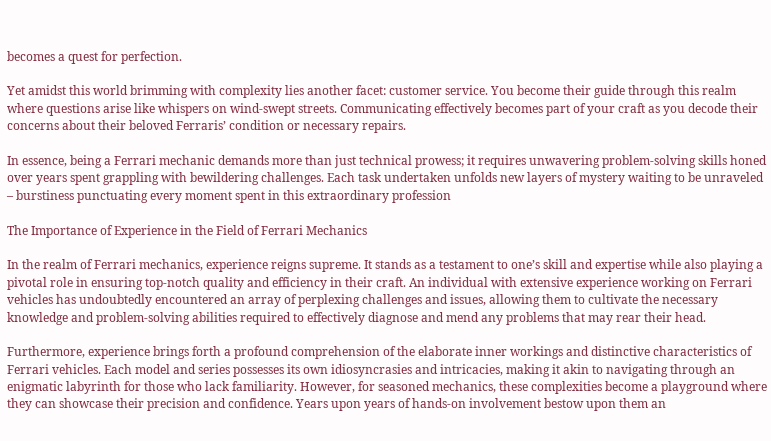becomes a quest for perfection.

Yet amidst this world brimming with complexity lies another facet: customer service. You become their guide through this realm where questions arise like whispers on wind-swept streets. Communicating effectively becomes part of your craft as you decode their concerns about their beloved Ferraris’ condition or necessary repairs.

In essence, being a Ferrari mechanic demands more than just technical prowess; it requires unwavering problem-solving skills honed over years spent grappling with bewildering challenges. Each task undertaken unfolds new layers of mystery waiting to be unraveled – burstiness punctuating every moment spent in this extraordinary profession

The Importance of Experience in the Field of Ferrari Mechanics

In the realm of Ferrari mechanics, experience reigns supreme. It stands as a testament to one’s skill and expertise while also playing a pivotal role in ensuring top-notch quality and efficiency in their craft. An individual with extensive experience working on Ferrari vehicles has undoubtedly encountered an array of perplexing challenges and issues, allowing them to cultivate the necessary knowledge and problem-solving abilities required to effectively diagnose and mend any problems that may rear their head.

Furthermore, experience brings forth a profound comprehension of the elaborate inner workings and distinctive characteristics of Ferrari vehicles. Each model and series possesses its own idiosyncrasies and intricacies, making it akin to navigating through an enigmatic labyrinth for those who lack familiarity. However, for seasoned mechanics, these complexities become a playground where they can showcase their precision and confidence. Years upon years of hands-on involvement bestow upon them an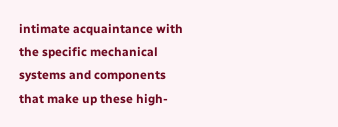intimate acquaintance with the specific mechanical systems and components that make up these high-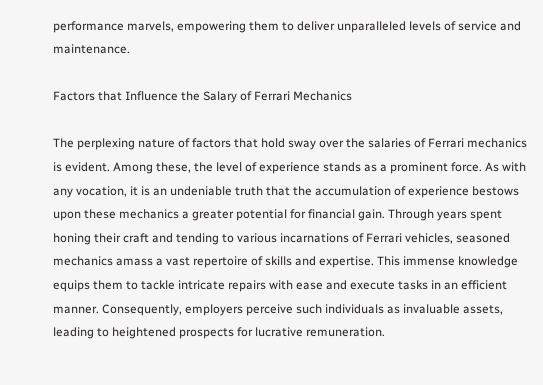performance marvels, empowering them to deliver unparalleled levels of service and maintenance.

Factors that Influence the Salary of Ferrari Mechanics

The perplexing nature of factors that hold sway over the salaries of Ferrari mechanics is evident. Among these, the level of experience stands as a prominent force. As with any vocation, it is an undeniable truth that the accumulation of experience bestows upon these mechanics a greater potential for financial gain. Through years spent honing their craft and tending to various incarnations of Ferrari vehicles, seasoned mechanics amass a vast repertoire of skills and expertise. This immense knowledge equips them to tackle intricate repairs with ease and execute tasks in an efficient manner. Consequently, employers perceive such individuals as invaluable assets, leading to heightened prospects for lucrative remuneration.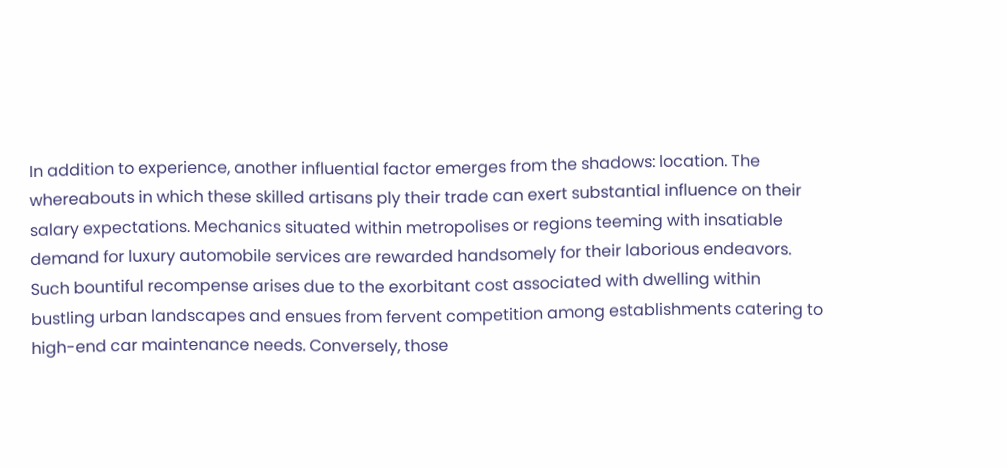In addition to experience, another influential factor emerges from the shadows: location. The whereabouts in which these skilled artisans ply their trade can exert substantial influence on their salary expectations. Mechanics situated within metropolises or regions teeming with insatiable demand for luxury automobile services are rewarded handsomely for their laborious endeavors. Such bountiful recompense arises due to the exorbitant cost associated with dwelling within bustling urban landscapes and ensues from fervent competition among establishments catering to high-end car maintenance needs. Conversely, those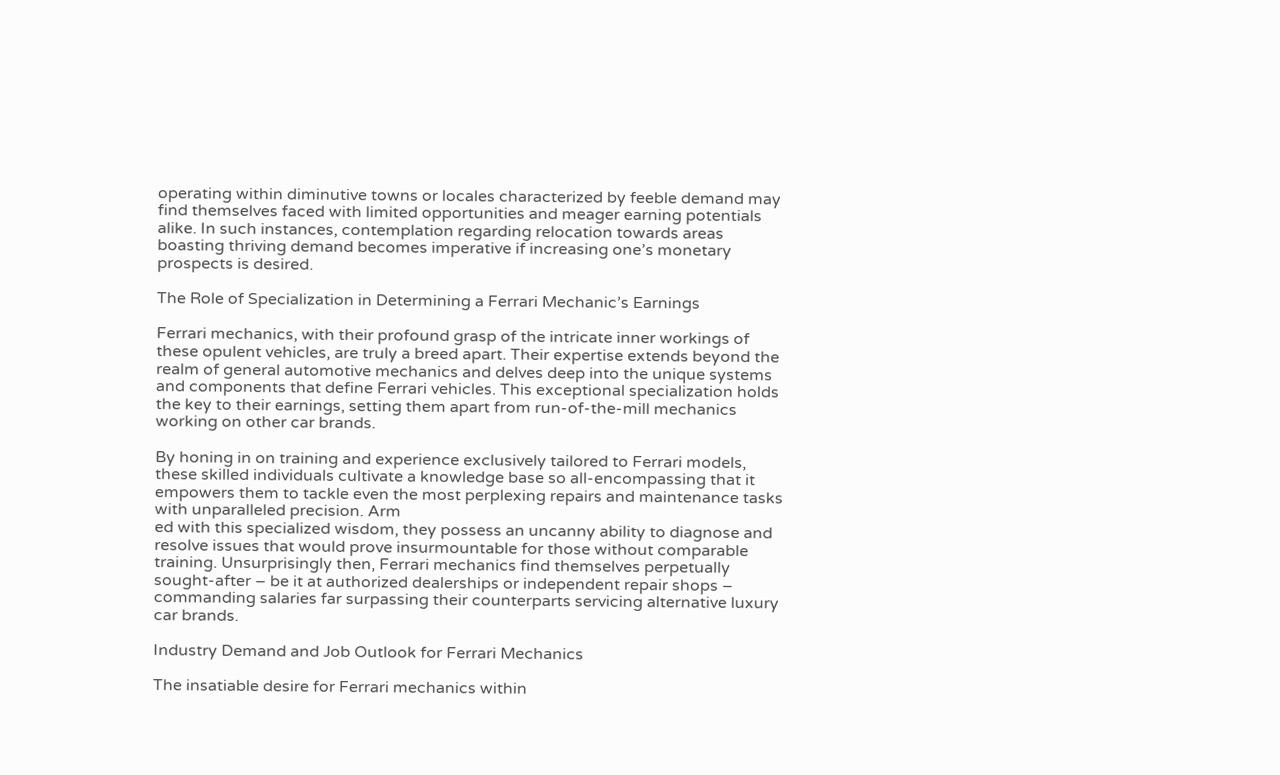operating within diminutive towns or locales characterized by feeble demand may find themselves faced with limited opportunities and meager earning potentials alike. In such instances, contemplation regarding relocation towards areas boasting thriving demand becomes imperative if increasing one’s monetary prospects is desired.

The Role of Specialization in Determining a Ferrari Mechanic’s Earnings

Ferrari mechanics, with their profound grasp of the intricate inner workings of these opulent vehicles, are truly a breed apart. Their expertise extends beyond the realm of general automotive mechanics and delves deep into the unique systems and components that define Ferrari vehicles. This exceptional specialization holds the key to their earnings, setting them apart from run-of-the-mill mechanics working on other car brands.

By honing in on training and experience exclusively tailored to Ferrari models, these skilled individuals cultivate a knowledge base so all-encompassing that it empowers them to tackle even the most perplexing repairs and maintenance tasks with unparalleled precision. Arm
ed with this specialized wisdom, they possess an uncanny ability to diagnose and resolve issues that would prove insurmountable for those without comparable training. Unsurprisingly then, Ferrari mechanics find themselves perpetually sought-after – be it at authorized dealerships or independent repair shops – commanding salaries far surpassing their counterparts servicing alternative luxury car brands.

Industry Demand and Job Outlook for Ferrari Mechanics

The insatiable desire for Ferrari mechanics within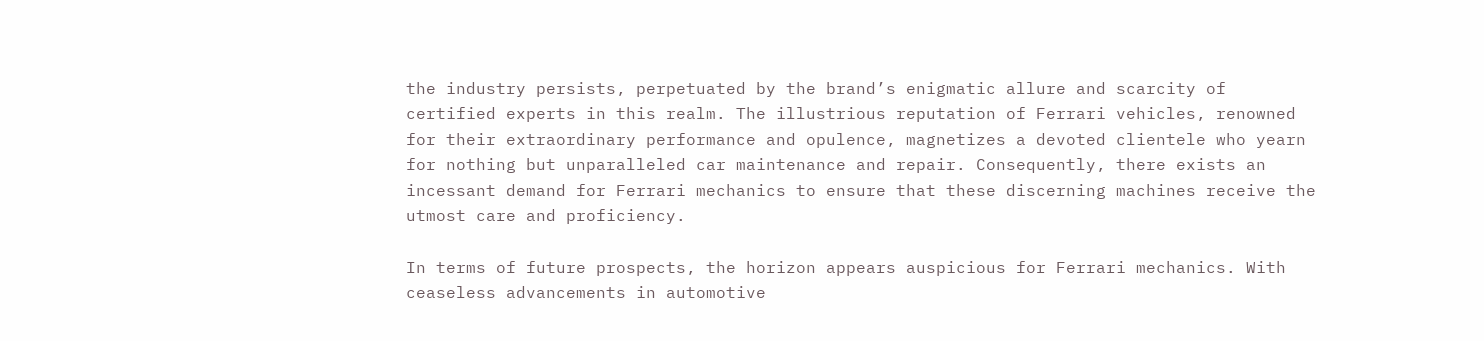the industry persists, perpetuated by the brand’s enigmatic allure and scarcity of certified experts in this realm. The illustrious reputation of Ferrari vehicles, renowned for their extraordinary performance and opulence, magnetizes a devoted clientele who yearn for nothing but unparalleled car maintenance and repair. Consequently, there exists an incessant demand for Ferrari mechanics to ensure that these discerning machines receive the utmost care and proficiency.

In terms of future prospects, the horizon appears auspicious for Ferrari mechanics. With ceaseless advancements in automotive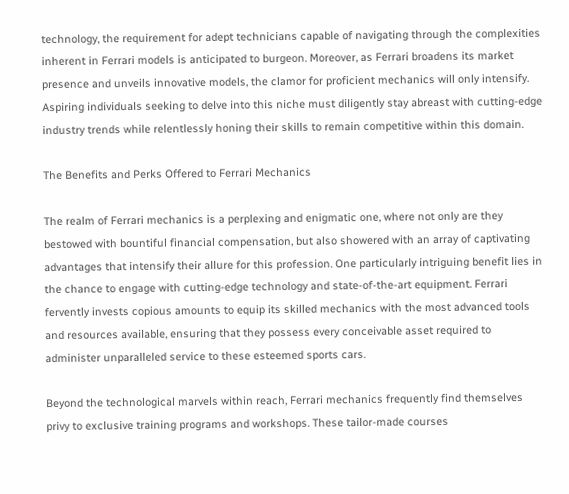technology, the requirement for adept technicians capable of navigating through the complexities inherent in Ferrari models is anticipated to burgeon. Moreover, as Ferrari broadens its market presence and unveils innovative models, the clamor for proficient mechanics will only intensify. Aspiring individuals seeking to delve into this niche must diligently stay abreast with cutting-edge industry trends while relentlessly honing their skills to remain competitive within this domain.

The Benefits and Perks Offered to Ferrari Mechanics

The realm of Ferrari mechanics is a perplexing and enigmatic one, where not only are they bestowed with bountiful financial compensation, but also showered with an array of captivating advantages that intensify their allure for this profession. One particularly intriguing benefit lies in the chance to engage with cutting-edge technology and state-of-the-art equipment. Ferrari fervently invests copious amounts to equip its skilled mechanics with the most advanced tools and resources available, ensuring that they possess every conceivable asset required to administer unparalleled service to these esteemed sports cars.

Beyond the technological marvels within reach, Ferrari mechanics frequently find themselves privy to exclusive training programs and workshops. These tailor-made courses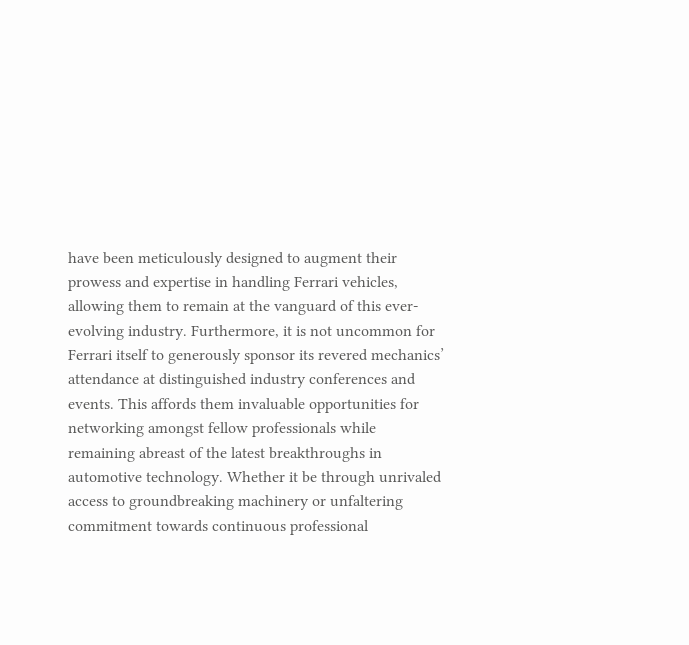have been meticulously designed to augment their prowess and expertise in handling Ferrari vehicles, allowing them to remain at the vanguard of this ever-evolving industry. Furthermore, it is not uncommon for Ferrari itself to generously sponsor its revered mechanics’ attendance at distinguished industry conferences and events. This affords them invaluable opportunities for networking amongst fellow professionals while remaining abreast of the latest breakthroughs in automotive technology. Whether it be through unrivaled access to groundbreaking machinery or unfaltering commitment towards continuous professional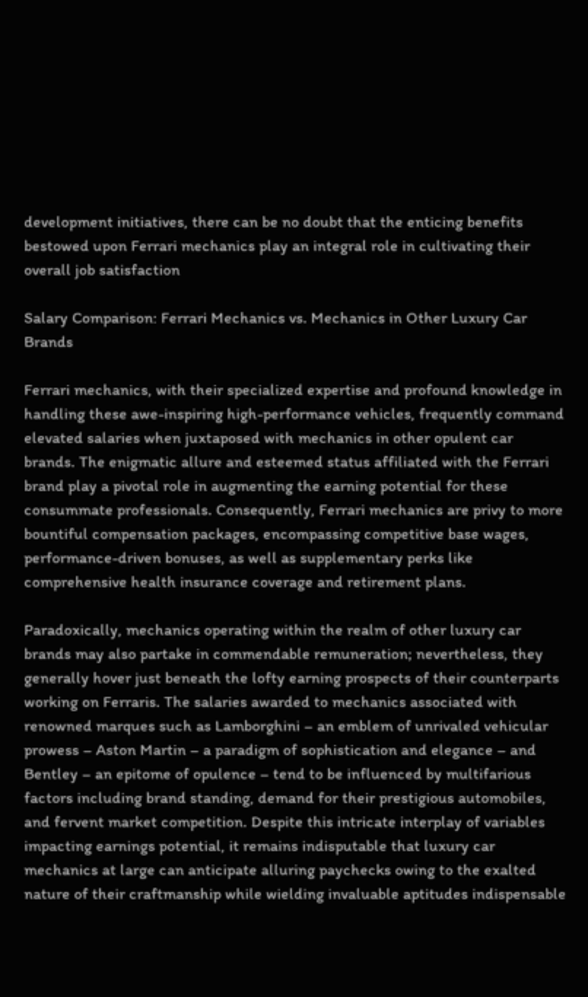development initiatives, there can be no doubt that the enticing benefits bestowed upon Ferrari mechanics play an integral role in cultivating their overall job satisfaction

Salary Comparison: Ferrari Mechanics vs. Mechanics in Other Luxury Car Brands

Ferrari mechanics, with their specialized expertise and profound knowledge in handling these awe-inspiring high-performance vehicles, frequently command elevated salaries when juxtaposed with mechanics in other opulent car brands. The enigmatic allure and esteemed status affiliated with the Ferrari brand play a pivotal role in augmenting the earning potential for these consummate professionals. Consequently, Ferrari mechanics are privy to more bountiful compensation packages, encompassing competitive base wages, performance-driven bonuses, as well as supplementary perks like comprehensive health insurance coverage and retirement plans.

Paradoxically, mechanics operating within the realm of other luxury car brands may also partake in commendable remuneration; nevertheless, they generally hover just beneath the lofty earning prospects of their counterparts working on Ferraris. The salaries awarded to mechanics associated with renowned marques such as Lamborghini – an emblem of unrivaled vehicular prowess – Aston Martin – a paradigm of sophistication and elegance – and Bentley – an epitome of opulence – tend to be influenced by multifarious factors including brand standing, demand for their prestigious automobiles, and fervent market competition. Despite this intricate interplay of variables impacting earnings potential, it remains indisputable that luxury car mechanics at large can anticipate alluring paychecks owing to the exalted nature of their craftmanship while wielding invaluable aptitudes indispensable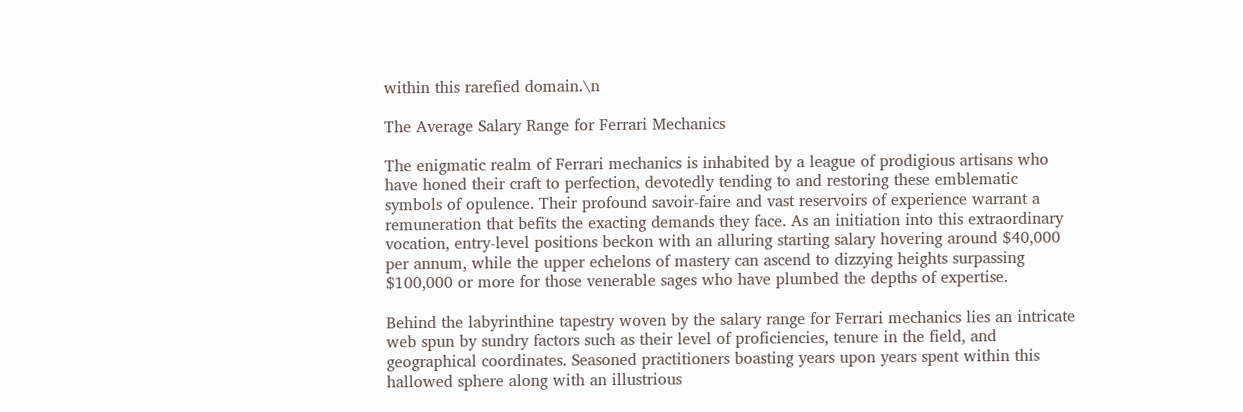within this rarefied domain.\n

The Average Salary Range for Ferrari Mechanics

The enigmatic realm of Ferrari mechanics is inhabited by a league of prodigious artisans who have honed their craft to perfection, devotedly tending to and restoring these emblematic symbols of opulence. Their profound savoir-faire and vast reservoirs of experience warrant a remuneration that befits the exacting demands they face. As an initiation into this extraordinary vocation, entry-level positions beckon with an alluring starting salary hovering around $40,000 per annum, while the upper echelons of mastery can ascend to dizzying heights surpassing $100,000 or more for those venerable sages who have plumbed the depths of expertise.

Behind the labyrinthine tapestry woven by the salary range for Ferrari mechanics lies an intricate web spun by sundry factors such as their level of proficiencies, tenure in the field, and geographical coordinates. Seasoned practitioners boasting years upon years spent within this hallowed sphere along with an illustrious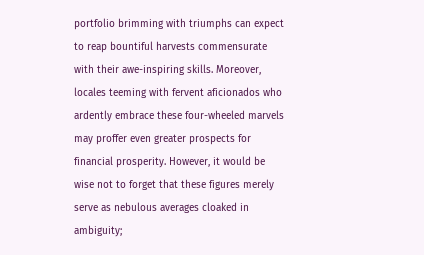portfolio brimming with triumphs can expect to reap bountiful harvests commensurate with their awe-inspiring skills. Moreover, locales teeming with fervent aficionados who ardently embrace these four-wheeled marvels may proffer even greater prospects for financial prosperity. However, it would be wise not to forget that these figures merely serve as nebulous averages cloaked in ambiguity;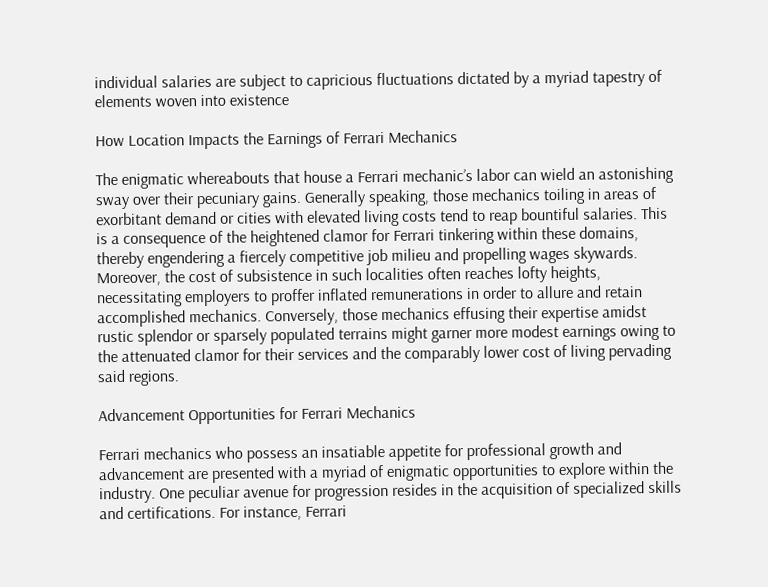individual salaries are subject to capricious fluctuations dictated by a myriad tapestry of elements woven into existence

How Location Impacts the Earnings of Ferrari Mechanics

The enigmatic whereabouts that house a Ferrari mechanic’s labor can wield an astonishing sway over their pecuniary gains. Generally speaking, those mechanics toiling in areas of exorbitant demand or cities with elevated living costs tend to reap bountiful salaries. This is a consequence of the heightened clamor for Ferrari tinkering within these domains, thereby engendering a fiercely competitive job milieu and propelling wages skywards. Moreover, the cost of subsistence in such localities often reaches lofty heights, necessitating employers to proffer inflated remunerations in order to allure and retain accomplished mechanics. Conversely, those mechanics effusing their expertise amidst rustic splendor or sparsely populated terrains might garner more modest earnings owing to the attenuated clamor for their services and the comparably lower cost of living pervading said regions.

Advancement Opportunities for Ferrari Mechanics

Ferrari mechanics who possess an insatiable appetite for professional growth and advancement are presented with a myriad of enigmatic opportunities to explore within the industry. One peculiar avenue for progression resides in the acquisition of specialized skills and certifications. For instance, Ferrari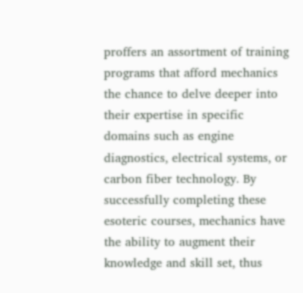proffers an assortment of training programs that afford mechanics the chance to delve deeper into their expertise in specific domains such as engine diagnostics, electrical systems, or carbon fiber technology. By successfully completing these esoteric courses, mechanics have the ability to augment their knowledge and skill set, thus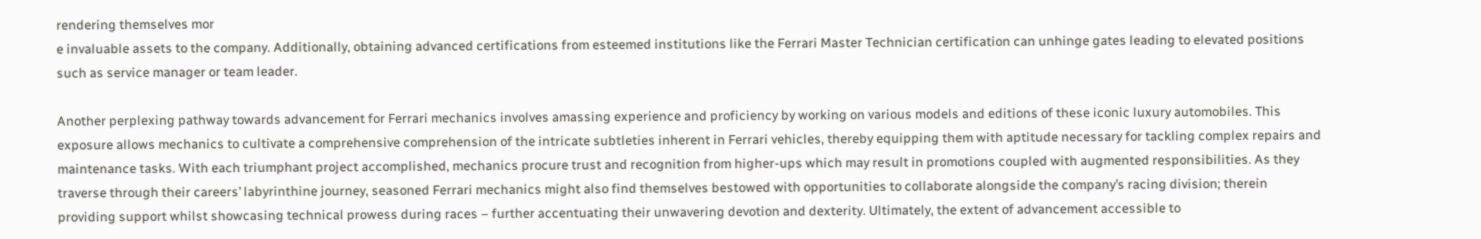rendering themselves mor
e invaluable assets to the company. Additionally, obtaining advanced certifications from esteemed institutions like the Ferrari Master Technician certification can unhinge gates leading to elevated positions such as service manager or team leader.

Another perplexing pathway towards advancement for Ferrari mechanics involves amassing experience and proficiency by working on various models and editions of these iconic luxury automobiles. This exposure allows mechanics to cultivate a comprehensive comprehension of the intricate subtleties inherent in Ferrari vehicles, thereby equipping them with aptitude necessary for tackling complex repairs and maintenance tasks. With each triumphant project accomplished, mechanics procure trust and recognition from higher-ups which may result in promotions coupled with augmented responsibilities. As they traverse through their careers’ labyrinthine journey, seasoned Ferrari mechanics might also find themselves bestowed with opportunities to collaborate alongside the company’s racing division; therein providing support whilst showcasing technical prowess during races – further accentuating their unwavering devotion and dexterity. Ultimately, the extent of advancement accessible to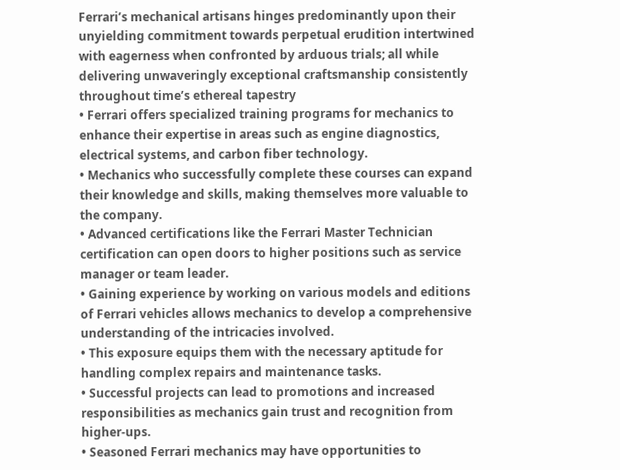Ferrari’s mechanical artisans hinges predominantly upon their unyielding commitment towards perpetual erudition intertwined with eagerness when confronted by arduous trials; all while delivering unwaveringly exceptional craftsmanship consistently throughout time’s ethereal tapestry
• Ferrari offers specialized training programs for mechanics to enhance their expertise in areas such as engine diagnostics, electrical systems, and carbon fiber technology.
• Mechanics who successfully complete these courses can expand their knowledge and skills, making themselves more valuable to the company.
• Advanced certifications like the Ferrari Master Technician certification can open doors to higher positions such as service manager or team leader.
• Gaining experience by working on various models and editions of Ferrari vehicles allows mechanics to develop a comprehensive understanding of the intricacies involved.
• This exposure equips them with the necessary aptitude for handling complex repairs and maintenance tasks.
• Successful projects can lead to promotions and increased responsibilities as mechanics gain trust and recognition from higher-ups.
• Seasoned Ferrari mechanics may have opportunities to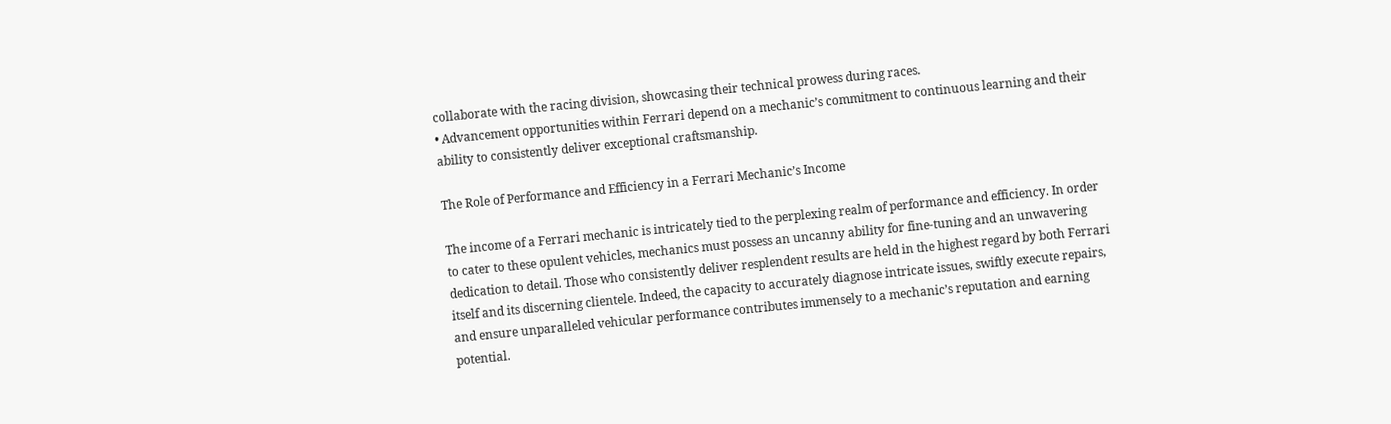collaborate with the racing division, showcasing their technical prowess during races.
• Advancement opportunities within Ferrari depend on a mechanic’s commitment to continuous learning and their ability to consistently deliver exceptional craftsmanship.

The Role of Performance and Efficiency in a Ferrari Mechanic’s Income

The income of a Ferrari mechanic is intricately tied to the perplexing realm of performance and efficiency. In order to cater to these opulent vehicles, mechanics must possess an uncanny ability for fine-tuning and an unwavering dedication to detail. Those who consistently deliver resplendent results are held in the highest regard by both Ferrari itself and its discerning clientele. Indeed, the capacity to accurately diagnose intricate issues, swiftly execute repairs, and ensure unparalleled vehicular performance contributes immensely to a mechanic’s reputation and earning potential.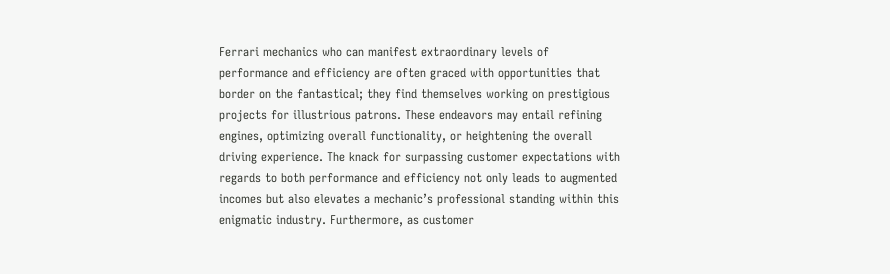Ferrari mechanics who can manifest extraordinary levels of performance and efficiency are often graced with opportunities that border on the fantastical; they find themselves working on prestigious projects for illustrious patrons. These endeavors may entail refining engines, optimizing overall functionality, or heightening the overall driving experience. The knack for surpassing customer expectations with regards to both performance and efficiency not only leads to augmented incomes but also elevates a mechanic’s professional standing within this enigmatic industry. Furthermore, as customer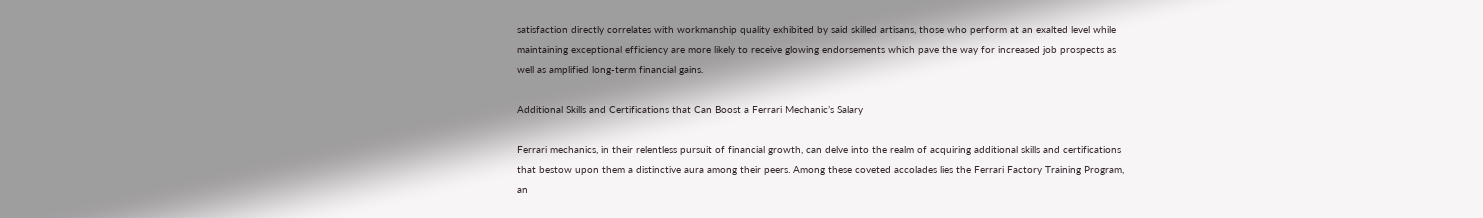satisfaction directly correlates with workmanship quality exhibited by said skilled artisans, those who perform at an exalted level while maintaining exceptional efficiency are more likely to receive glowing endorsements which pave the way for increased job prospects as well as amplified long-term financial gains.

Additional Skills and Certifications that Can Boost a Ferrari Mechanic’s Salary

Ferrari mechanics, in their relentless pursuit of financial growth, can delve into the realm of acquiring additional skills and certifications that bestow upon them a distinctive aura among their peers. Among these coveted accolades lies the Ferrari Factory Training Program, an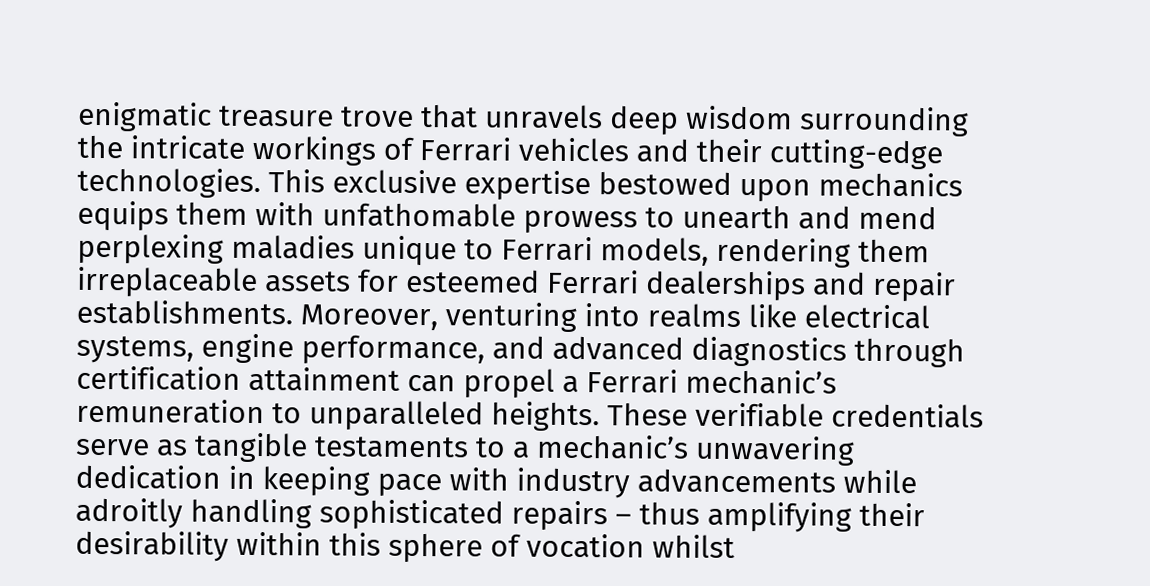enigmatic treasure trove that unravels deep wisdom surrounding the intricate workings of Ferrari vehicles and their cutting-edge technologies. This exclusive expertise bestowed upon mechanics equips them with unfathomable prowess to unearth and mend perplexing maladies unique to Ferrari models, rendering them irreplaceable assets for esteemed Ferrari dealerships and repair establishments. Moreover, venturing into realms like electrical systems, engine performance, and advanced diagnostics through certification attainment can propel a Ferrari mechanic’s remuneration to unparalleled heights. These verifiable credentials serve as tangible testaments to a mechanic’s unwavering dedication in keeping pace with industry advancements while adroitly handling sophisticated repairs – thus amplifying their desirability within this sphere of vocation whilst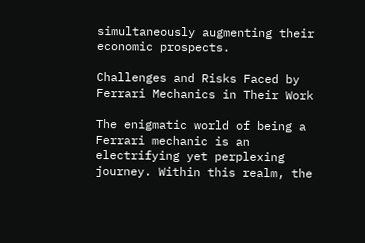simultaneously augmenting their economic prospects.

Challenges and Risks Faced by Ferrari Mechanics in Their Work

The enigmatic world of being a Ferrari mechanic is an electrifying yet perplexing journey. Within this realm, the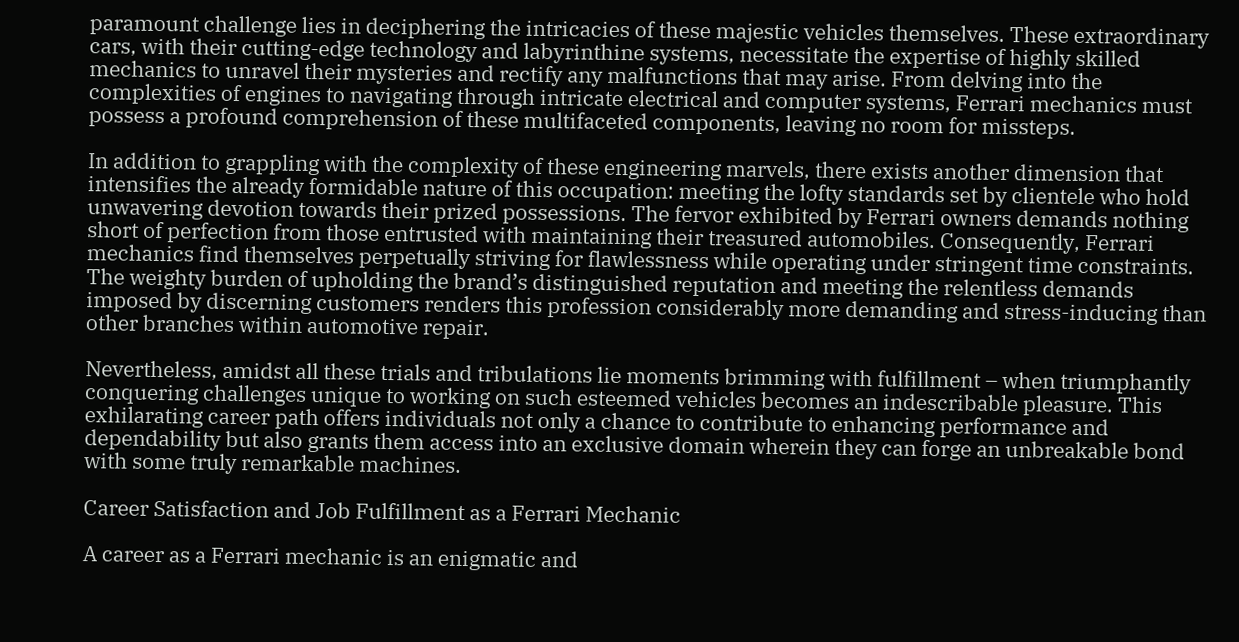paramount challenge lies in deciphering the intricacies of these majestic vehicles themselves. These extraordinary cars, with their cutting-edge technology and labyrinthine systems, necessitate the expertise of highly skilled mechanics to unravel their mysteries and rectify any malfunctions that may arise. From delving into the complexities of engines to navigating through intricate electrical and computer systems, Ferrari mechanics must possess a profound comprehension of these multifaceted components, leaving no room for missteps.

In addition to grappling with the complexity of these engineering marvels, there exists another dimension that intensifies the already formidable nature of this occupation: meeting the lofty standards set by clientele who hold unwavering devotion towards their prized possessions. The fervor exhibited by Ferrari owners demands nothing short of perfection from those entrusted with maintaining their treasured automobiles. Consequently, Ferrari mechanics find themselves perpetually striving for flawlessness while operating under stringent time constraints. The weighty burden of upholding the brand’s distinguished reputation and meeting the relentless demands imposed by discerning customers renders this profession considerably more demanding and stress-inducing than other branches within automotive repair.

Nevertheless, amidst all these trials and tribulations lie moments brimming with fulfillment – when triumphantly conquering challenges unique to working on such esteemed vehicles becomes an indescribable pleasure. This exhilarating career path offers individuals not only a chance to contribute to enhancing performance and dependability but also grants them access into an exclusive domain wherein they can forge an unbreakable bond with some truly remarkable machines.

Career Satisfaction and Job Fulfillment as a Ferrari Mechanic

A career as a Ferrari mechanic is an enigmatic and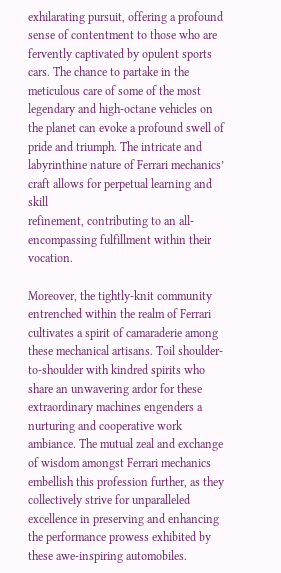exhilarating pursuit, offering a profound sense of contentment to those who are fervently captivated by opulent sports cars. The chance to partake in the meticulous care of some of the most legendary and high-octane vehicles on the planet can evoke a profound swell of pride and triumph. The intricate and labyrinthine nature of Ferrari mechanics’ craft allows for perpetual learning and skill
refinement, contributing to an all-encompassing fulfillment within their vocation.

Moreover, the tightly-knit community entrenched within the realm of Ferrari cultivates a spirit of camaraderie among these mechanical artisans. Toil shoulder-to-shoulder with kindred spirits who share an unwavering ardor for these extraordinary machines engenders a nurturing and cooperative work ambiance. The mutual zeal and exchange of wisdom amongst Ferrari mechanics embellish this profession further, as they collectively strive for unparalleled excellence in preserving and enhancing the performance prowess exhibited by these awe-inspiring automobiles.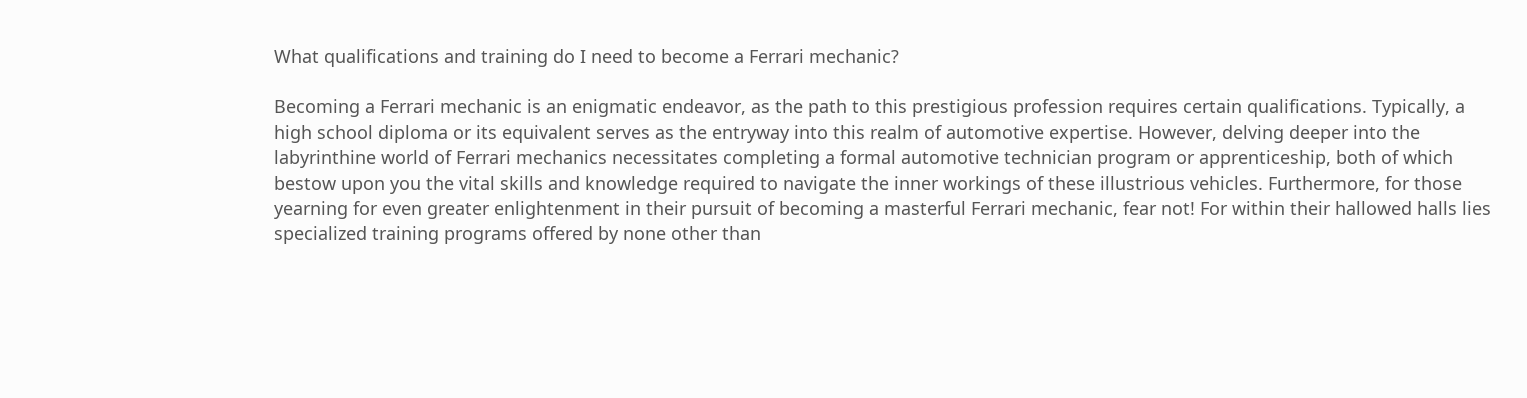What qualifications and training do I need to become a Ferrari mechanic?

Becoming a Ferrari mechanic is an enigmatic endeavor, as the path to this prestigious profession requires certain qualifications. Typically, a high school diploma or its equivalent serves as the entryway into this realm of automotive expertise. However, delving deeper into the labyrinthine world of Ferrari mechanics necessitates completing a formal automotive technician program or apprenticeship, both of which bestow upon you the vital skills and knowledge required to navigate the inner workings of these illustrious vehicles. Furthermore, for those yearning for even greater enlightenment in their pursuit of becoming a masterful Ferrari mechanic, fear not! For within their hallowed halls lies specialized training programs offered by none other than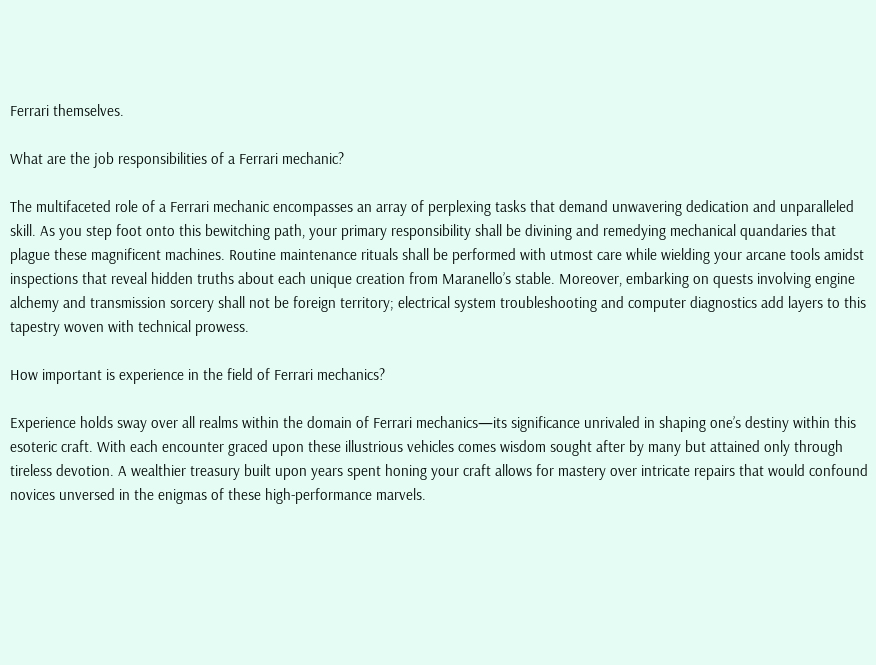Ferrari themselves.

What are the job responsibilities of a Ferrari mechanic?

The multifaceted role of a Ferrari mechanic encompasses an array of perplexing tasks that demand unwavering dedication and unparalleled skill. As you step foot onto this bewitching path, your primary responsibility shall be divining and remedying mechanical quandaries that plague these magnificent machines. Routine maintenance rituals shall be performed with utmost care while wielding your arcane tools amidst inspections that reveal hidden truths about each unique creation from Maranello’s stable. Moreover, embarking on quests involving engine alchemy and transmission sorcery shall not be foreign territory; electrical system troubleshooting and computer diagnostics add layers to this tapestry woven with technical prowess.

How important is experience in the field of Ferrari mechanics?

Experience holds sway over all realms within the domain of Ferrari mechanics—its significance unrivaled in shaping one’s destiny within this esoteric craft. With each encounter graced upon these illustrious vehicles comes wisdom sought after by many but attained only through tireless devotion. A wealthier treasury built upon years spent honing your craft allows for mastery over intricate repairs that would confound novices unversed in the enigmas of these high-performance marvels.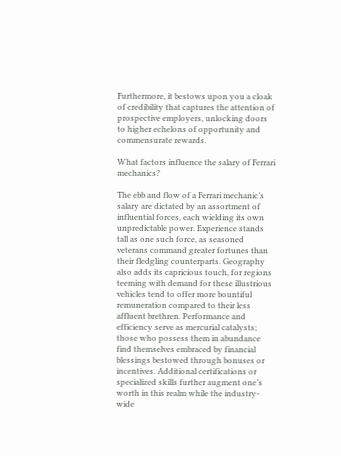Furthermore, it bestows upon you a cloak of credibility that captures the attention of prospective employers, unlocking doors to higher echelons of opportunity and commensurate rewards.

What factors influence the salary of Ferrari mechanics?

The ebb and flow of a Ferrari mechanic’s salary are dictated by an assortment of influential forces, each wielding its own unpredictable power. Experience stands tall as one such force, as seasoned veterans command greater fortunes than their fledgling counterparts. Geography also adds its capricious touch, for regions teeming with demand for these illustrious vehicles tend to offer more bountiful remuneration compared to their less affluent brethren. Performance and efficiency serve as mercurial catalysts; those who possess them in abundance find themselves embraced by financial blessings bestowed through bonuses or incentives. Additional certifications or specialized skills further augment one’s worth in this realm while the industry-wide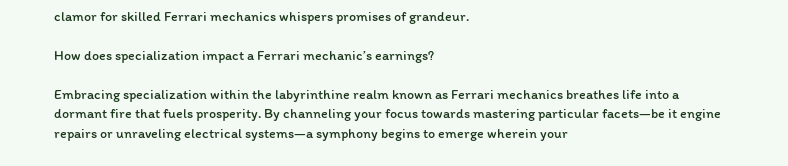clamor for skilled Ferrari mechanics whispers promises of grandeur.

How does specialization impact a Ferrari mechanic’s earnings?

Embracing specialization within the labyrinthine realm known as Ferrari mechanics breathes life into a dormant fire that fuels prosperity. By channeling your focus towards mastering particular facets—be it engine repairs or unraveling electrical systems—a symphony begins to emerge wherein your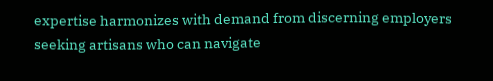expertise harmonizes with demand from discerning employers seeking artisans who can navigate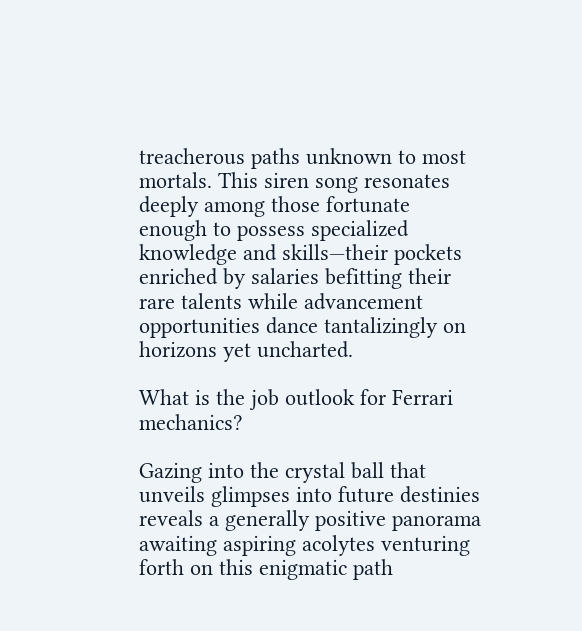treacherous paths unknown to most mortals. This siren song resonates deeply among those fortunate enough to possess specialized knowledge and skills—their pockets enriched by salaries befitting their rare talents while advancement opportunities dance tantalizingly on horizons yet uncharted.

What is the job outlook for Ferrari mechanics?

Gazing into the crystal ball that unveils glimpses into future destinies reveals a generally positive panorama awaiting aspiring acolytes venturing forth on this enigmatic path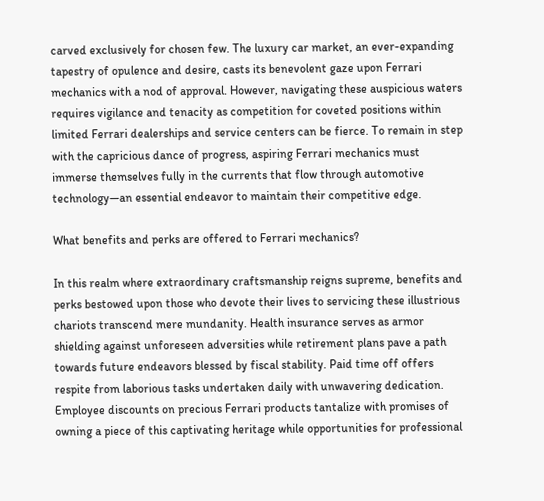carved exclusively for chosen few. The luxury car market, an ever-expanding tapestry of opulence and desire, casts its benevolent gaze upon Ferrari mechanics with a nod of approval. However, navigating these auspicious waters requires vigilance and tenacity as competition for coveted positions within limited Ferrari dealerships and service centers can be fierce. To remain in step with the capricious dance of progress, aspiring Ferrari mechanics must immerse themselves fully in the currents that flow through automotive technology—an essential endeavor to maintain their competitive edge.

What benefits and perks are offered to Ferrari mechanics?

In this realm where extraordinary craftsmanship reigns supreme, benefits and perks bestowed upon those who devote their lives to servicing these illustrious chariots transcend mere mundanity. Health insurance serves as armor shielding against unforeseen adversities while retirement plans pave a path towards future endeavors blessed by fiscal stability. Paid time off offers respite from laborious tasks undertaken daily with unwavering dedication. Employee discounts on precious Ferrari products tantalize with promises of owning a piece of this captivating heritage while opportunities for professional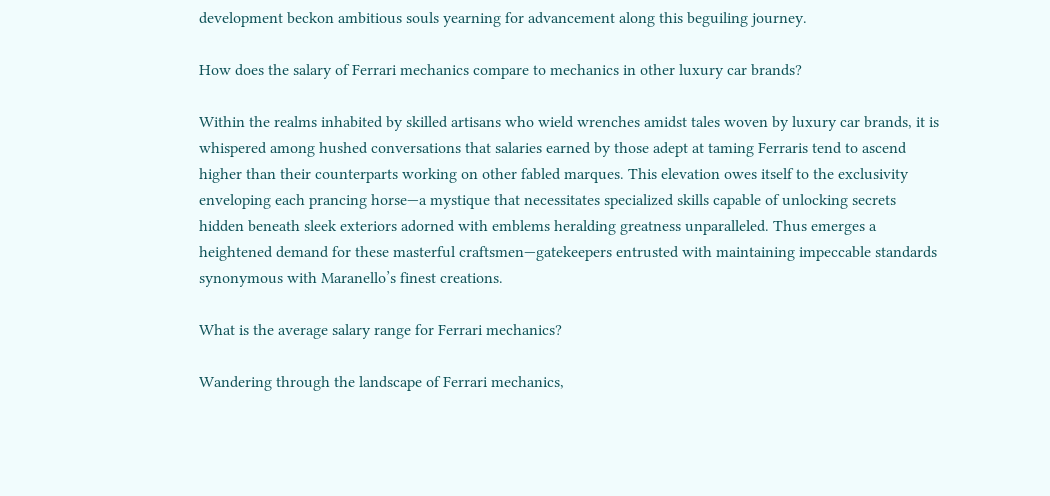development beckon ambitious souls yearning for advancement along this beguiling journey.

How does the salary of Ferrari mechanics compare to mechanics in other luxury car brands?

Within the realms inhabited by skilled artisans who wield wrenches amidst tales woven by luxury car brands, it is whispered among hushed conversations that salaries earned by those adept at taming Ferraris tend to ascend higher than their counterparts working on other fabled marques. This elevation owes itself to the exclusivity enveloping each prancing horse—a mystique that necessitates specialized skills capable of unlocking secrets hidden beneath sleek exteriors adorned with emblems heralding greatness unparalleled. Thus emerges a heightened demand for these masterful craftsmen—gatekeepers entrusted with maintaining impeccable standards synonymous with Maranello’s finest creations.

What is the average salary range for Ferrari mechanics?

Wandering through the landscape of Ferrari mechanics,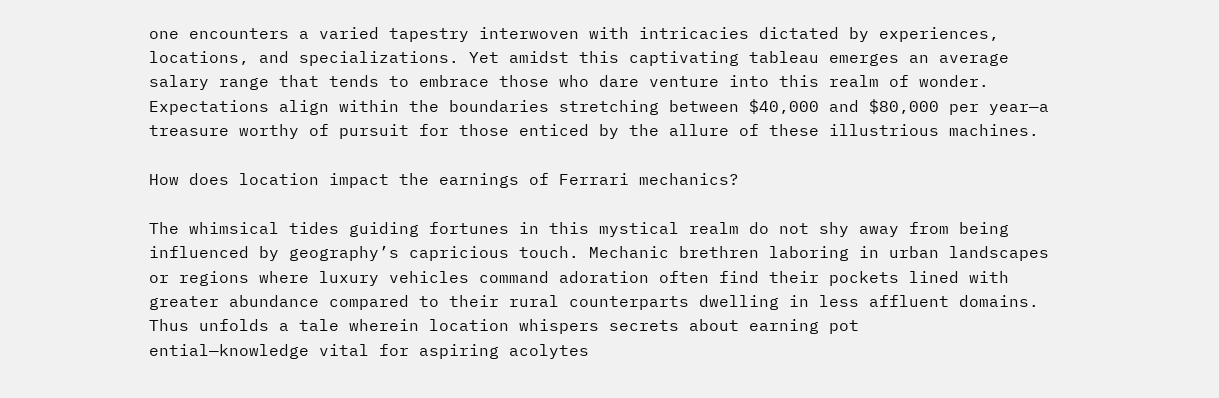one encounters a varied tapestry interwoven with intricacies dictated by experiences, locations, and specializations. Yet amidst this captivating tableau emerges an average salary range that tends to embrace those who dare venture into this realm of wonder. Expectations align within the boundaries stretching between $40,000 and $80,000 per year—a treasure worthy of pursuit for those enticed by the allure of these illustrious machines.

How does location impact the earnings of Ferrari mechanics?

The whimsical tides guiding fortunes in this mystical realm do not shy away from being influenced by geography’s capricious touch. Mechanic brethren laboring in urban landscapes or regions where luxury vehicles command adoration often find their pockets lined with greater abundance compared to their rural counterparts dwelling in less affluent domains. Thus unfolds a tale wherein location whispers secrets about earning pot
ential—knowledge vital for aspiring acolytes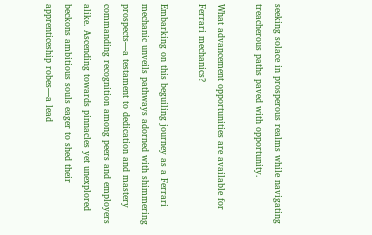seeking solace in prosperous realms while navigating treacherous paths paved with opportunity.

What advancement opportunities are available for Ferrari mechanics?

Embarking on this beguiling journey as a Ferrari mechanic unveils pathways adorned with shimmering prospects—a testament to dedication and mastery commanding recognition among peers and employers alike. Ascending towards pinnacles yet unexplored beckons ambitious souls eager to shed their apprenticeship robes—a lead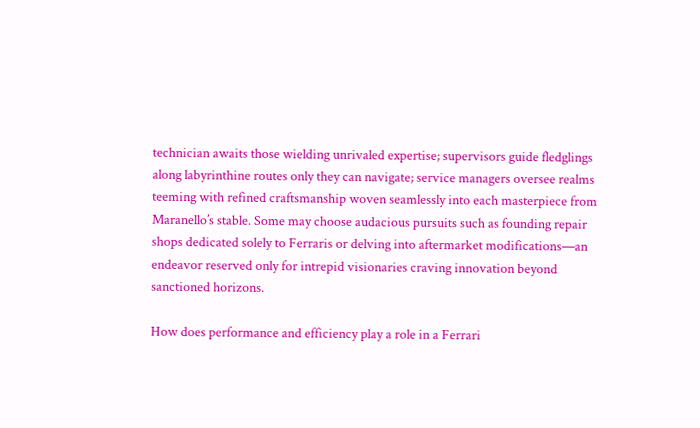technician awaits those wielding unrivaled expertise; supervisors guide fledglings along labyrinthine routes only they can navigate; service managers oversee realms teeming with refined craftsmanship woven seamlessly into each masterpiece from Maranello’s stable. Some may choose audacious pursuits such as founding repair shops dedicated solely to Ferraris or delving into aftermarket modifications—an endeavor reserved only for intrepid visionaries craving innovation beyond sanctioned horizons.

How does performance and efficiency play a role in a Ferrari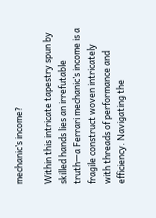mechanic’s income?

Within this intricate tapestry spun by skilled hands lies an irrefutable truth—a Ferrari mechanic’s income is a fragile construct woven intricately with threads of performance and efficiency. Navigating the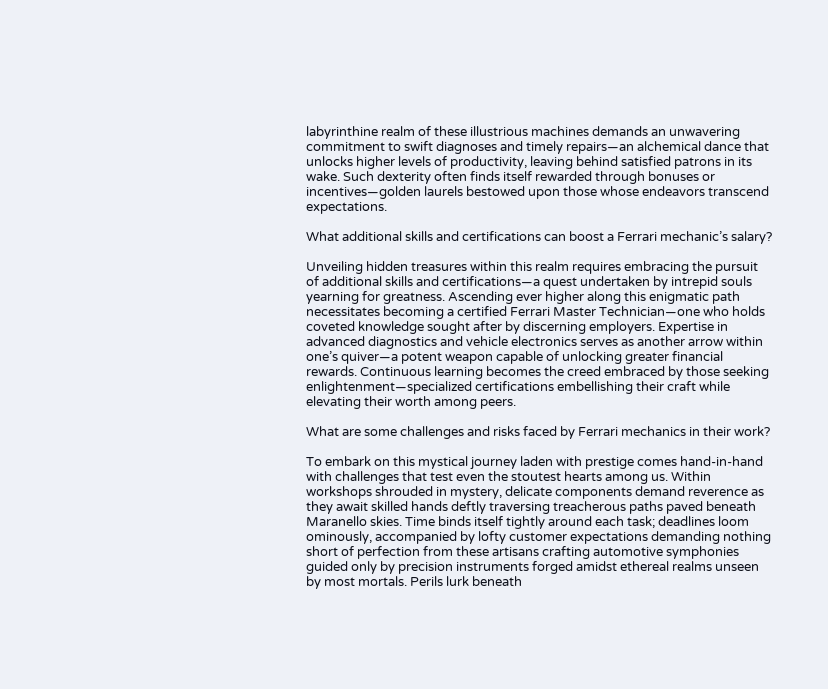labyrinthine realm of these illustrious machines demands an unwavering commitment to swift diagnoses and timely repairs—an alchemical dance that unlocks higher levels of productivity, leaving behind satisfied patrons in its wake. Such dexterity often finds itself rewarded through bonuses or incentives—golden laurels bestowed upon those whose endeavors transcend expectations.

What additional skills and certifications can boost a Ferrari mechanic’s salary?

Unveiling hidden treasures within this realm requires embracing the pursuit of additional skills and certifications—a quest undertaken by intrepid souls yearning for greatness. Ascending ever higher along this enigmatic path necessitates becoming a certified Ferrari Master Technician—one who holds coveted knowledge sought after by discerning employers. Expertise in advanced diagnostics and vehicle electronics serves as another arrow within one’s quiver—a potent weapon capable of unlocking greater financial rewards. Continuous learning becomes the creed embraced by those seeking enlightenment—specialized certifications embellishing their craft while elevating their worth among peers.

What are some challenges and risks faced by Ferrari mechanics in their work?

To embark on this mystical journey laden with prestige comes hand-in-hand with challenges that test even the stoutest hearts among us. Within workshops shrouded in mystery, delicate components demand reverence as they await skilled hands deftly traversing treacherous paths paved beneath Maranello skies. Time binds itself tightly around each task; deadlines loom ominously, accompanied by lofty customer expectations demanding nothing short of perfection from these artisans crafting automotive symphonies guided only by precision instruments forged amidst ethereal realms unseen by most mortals. Perils lurk beneath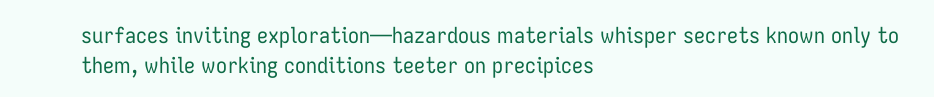surfaces inviting exploration—hazardous materials whisper secrets known only to them, while working conditions teeter on precipices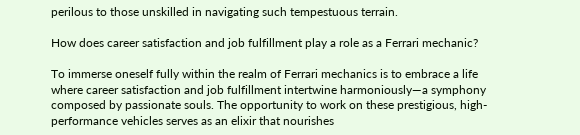perilous to those unskilled in navigating such tempestuous terrain.

How does career satisfaction and job fulfillment play a role as a Ferrari mechanic?

To immerse oneself fully within the realm of Ferrari mechanics is to embrace a life where career satisfaction and job fulfillment intertwine harmoniously—a symphony composed by passionate souls. The opportunity to work on these prestigious, high-performance vehicles serves as an elixir that nourishes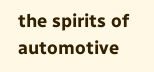the spirits of automotive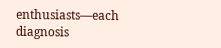enthusiasts—each diagnosis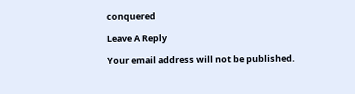conquered

Leave A Reply

Your email address will not be published.